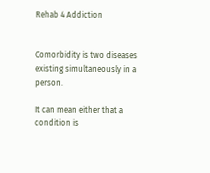Rehab 4 Addiction


Comorbidity is two diseases existing simultaneously in a person.

It can mean either that a condition is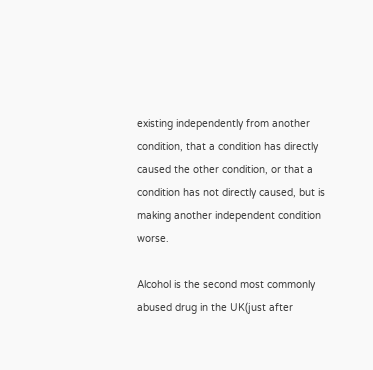existing independently from another condition, that a condition has directly caused the other condition, or that a condition has not directly caused, but is making another independent condition worse.

Alcohol is the second most commonly abused drug in the UK(just after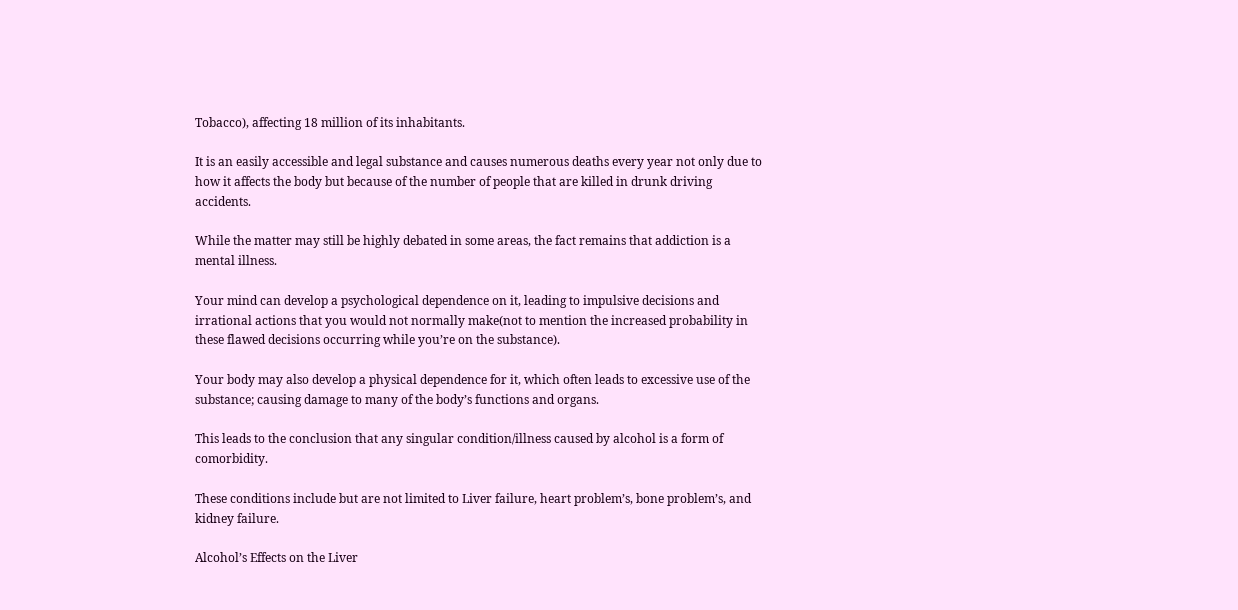Tobacco), affecting 18 million of its inhabitants.

It is an easily accessible and legal substance and causes numerous deaths every year not only due to how it affects the body but because of the number of people that are killed in drunk driving accidents.

While the matter may still be highly debated in some areas, the fact remains that addiction is a mental illness.

Your mind can develop a psychological dependence on it, leading to impulsive decisions and irrational actions that you would not normally make(not to mention the increased probability in these flawed decisions occurring while you’re on the substance).

Your body may also develop a physical dependence for it, which often leads to excessive use of the substance; causing damage to many of the body’s functions and organs.

This leads to the conclusion that any singular condition/illness caused by alcohol is a form of comorbidity.

These conditions include but are not limited to Liver failure, heart problem’s, bone problem’s, and kidney failure.

Alcohol’s Effects on the Liver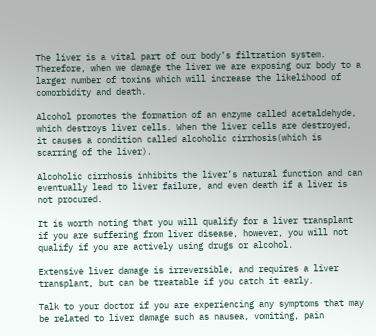The liver is a vital part of our body’s filtration system. Therefore, when we damage the liver we are exposing our body to a larger number of toxins which will increase the likelihood of comorbidity and death.

Alcohol promotes the formation of an enzyme called acetaldehyde, which destroys liver cells. When the liver cells are destroyed, it causes a condition called alcoholic cirrhosis(which is scarring of the liver).

Alcoholic cirrhosis inhibits the liver’s natural function and can eventually lead to liver failure, and even death if a liver is not procured.

It is worth noting that you will qualify for a liver transplant if you are suffering from liver disease, however, you will not qualify if you are actively using drugs or alcohol.

Extensive liver damage is irreversible, and requires a liver transplant, but can be treatable if you catch it early.

Talk to your doctor if you are experiencing any symptoms that may be related to liver damage such as nausea, vomiting, pain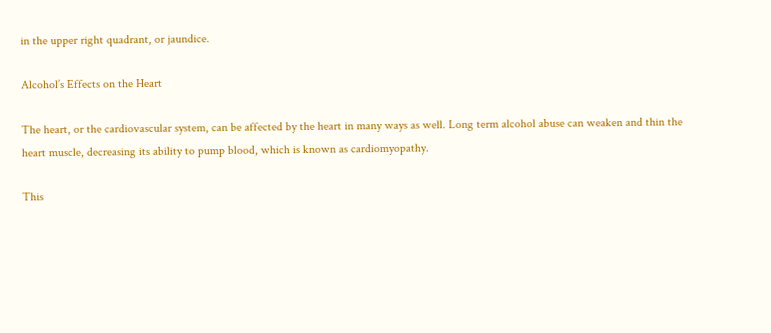in the upper right quadrant, or jaundice.

Alcohol’s Effects on the Heart

The heart, or the cardiovascular system, can be affected by the heart in many ways as well. Long term alcohol abuse can weaken and thin the heart muscle, decreasing its ability to pump blood, which is known as cardiomyopathy.

This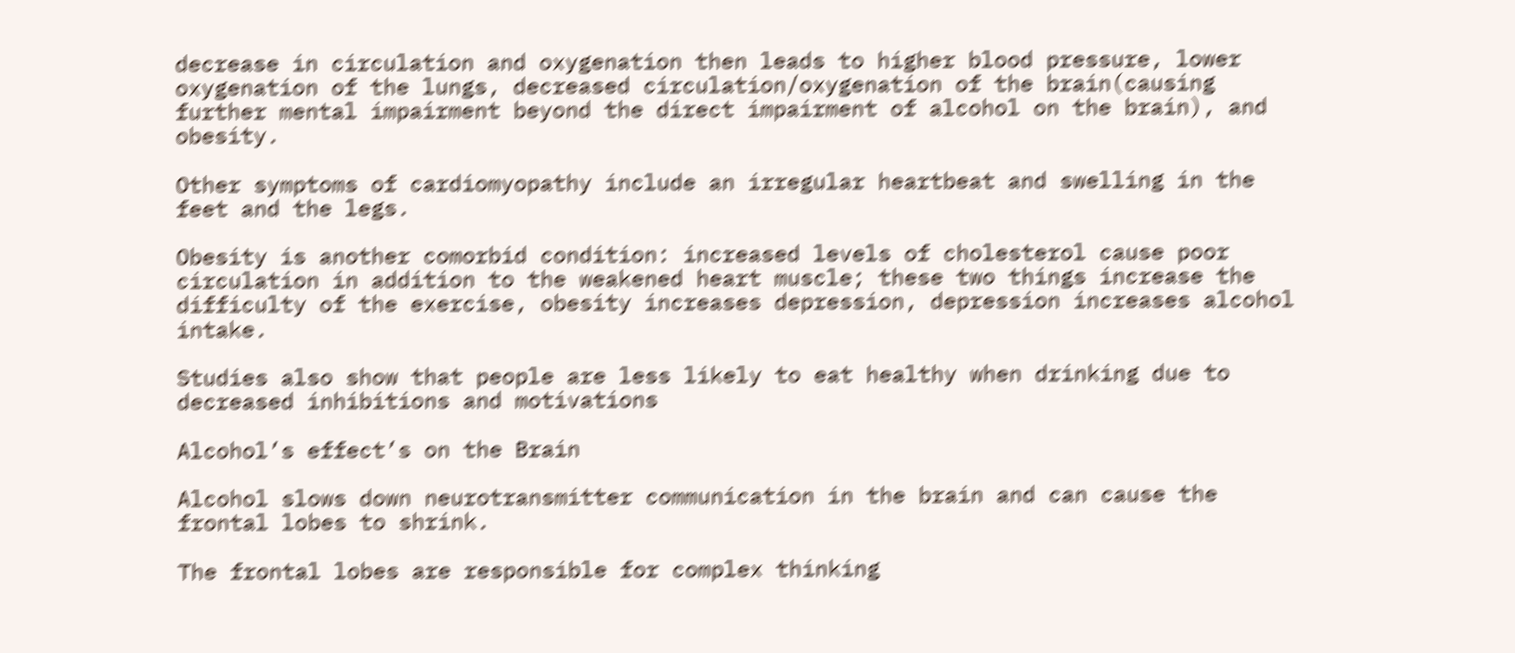decrease in circulation and oxygenation then leads to higher blood pressure, lower oxygenation of the lungs, decreased circulation/oxygenation of the brain(causing further mental impairment beyond the direct impairment of alcohol on the brain), and obesity.

Other symptoms of cardiomyopathy include an irregular heartbeat and swelling in the feet and the legs.

Obesity is another comorbid condition: increased levels of cholesterol cause poor circulation in addition to the weakened heart muscle; these two things increase the difficulty of the exercise, obesity increases depression, depression increases alcohol intake.

Studies also show that people are less likely to eat healthy when drinking due to decreased inhibitions and motivations

Alcohol’s effect’s on the Brain

Alcohol slows down neurotransmitter communication in the brain and can cause the frontal lobes to shrink.

The frontal lobes are responsible for complex thinking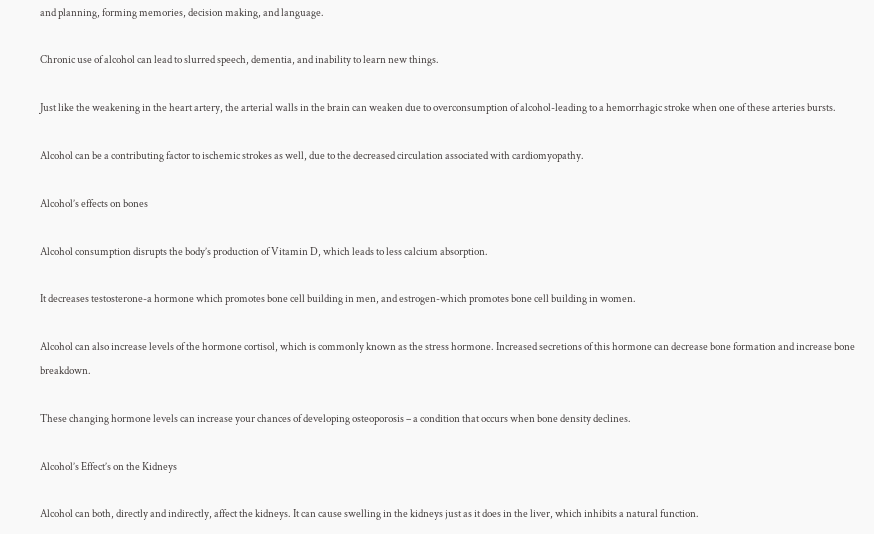and planning, forming memories, decision making, and language.

Chronic use of alcohol can lead to slurred speech, dementia, and inability to learn new things.

Just like the weakening in the heart artery, the arterial walls in the brain can weaken due to overconsumption of alcohol-leading to a hemorrhagic stroke when one of these arteries bursts.

Alcohol can be a contributing factor to ischemic strokes as well, due to the decreased circulation associated with cardiomyopathy.

Alcohol’s effects on bones

Alcohol consumption disrupts the body’s production of Vitamin D, which leads to less calcium absorption.

It decreases testosterone-a hormone which promotes bone cell building in men, and estrogen-which promotes bone cell building in women.

Alcohol can also increase levels of the hormone cortisol, which is commonly known as the stress hormone. Increased secretions of this hormone can decrease bone formation and increase bone breakdown.

These changing hormone levels can increase your chances of developing osteoporosis – a condition that occurs when bone density declines.

Alcohol’s Effect’s on the Kidneys

Alcohol can both, directly and indirectly, affect the kidneys. It can cause swelling in the kidneys just as it does in the liver, which inhibits a natural function.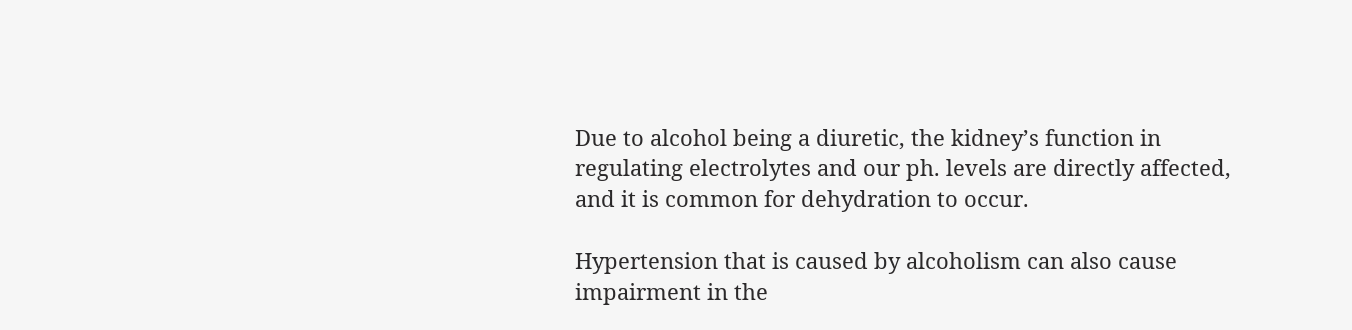Due to alcohol being a diuretic, the kidney’s function in regulating electrolytes and our ph. levels are directly affected, and it is common for dehydration to occur.

Hypertension that is caused by alcoholism can also cause impairment in the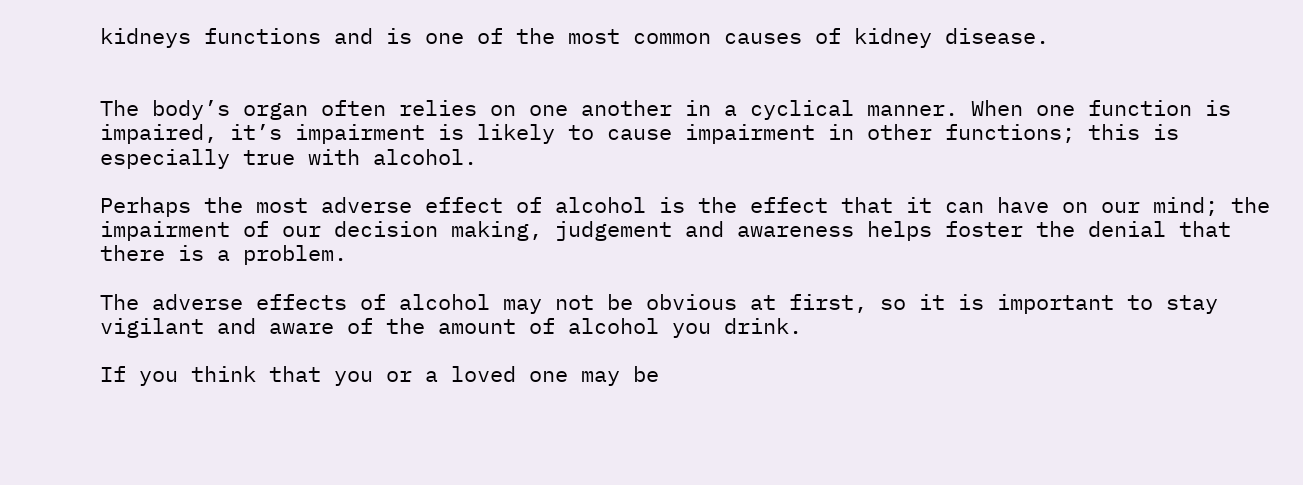kidneys functions and is one of the most common causes of kidney disease.


The body’s organ often relies on one another in a cyclical manner. When one function is impaired, it’s impairment is likely to cause impairment in other functions; this is especially true with alcohol.

Perhaps the most adverse effect of alcohol is the effect that it can have on our mind; the impairment of our decision making, judgement and awareness helps foster the denial that there is a problem.

The adverse effects of alcohol may not be obvious at first, so it is important to stay vigilant and aware of the amount of alcohol you drink.

If you think that you or a loved one may be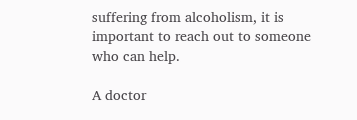suffering from alcoholism, it is important to reach out to someone who can help.

A doctor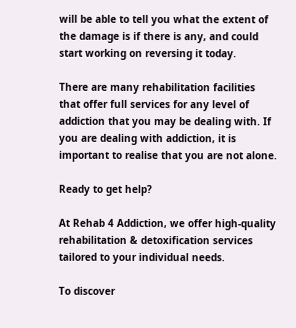will be able to tell you what the extent of the damage is if there is any, and could start working on reversing it today.

There are many rehabilitation facilities that offer full services for any level of addiction that you may be dealing with. If you are dealing with addiction, it is important to realise that you are not alone.

Ready to get help?

At Rehab 4 Addiction, we offer high-quality rehabilitation & detoxification services tailored to your individual needs.

To discover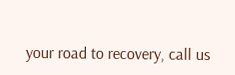your road to recovery, call us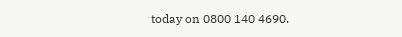today on 0800 140 4690.